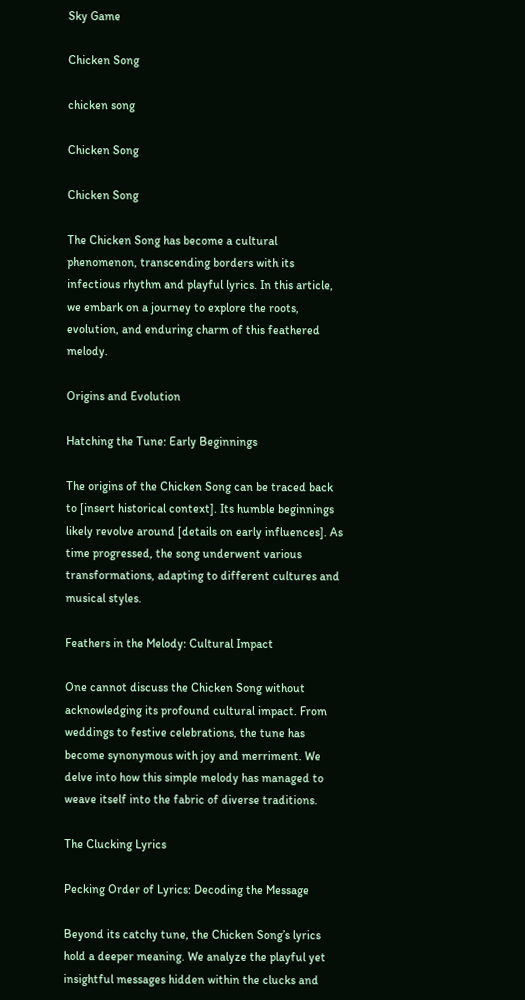Sky Game

Chicken Song

chicken song

Chicken Song

Chicken Song

The Chicken Song has become a cultural phenomenon, transcending borders with its infectious rhythm and playful lyrics. In this article, we embark on a journey to explore the roots, evolution, and enduring charm of this feathered melody.

Origins and Evolution

Hatching the Tune: Early Beginnings

The origins of the Chicken Song can be traced back to [insert historical context]. Its humble beginnings likely revolve around [details on early influences]. As time progressed, the song underwent various transformations, adapting to different cultures and musical styles.

Feathers in the Melody: Cultural Impact

One cannot discuss the Chicken Song without acknowledging its profound cultural impact. From weddings to festive celebrations, the tune has become synonymous with joy and merriment. We delve into how this simple melody has managed to weave itself into the fabric of diverse traditions.

The Clucking Lyrics

Pecking Order of Lyrics: Decoding the Message

Beyond its catchy tune, the Chicken Song’s lyrics hold a deeper meaning. We analyze the playful yet insightful messages hidden within the clucks and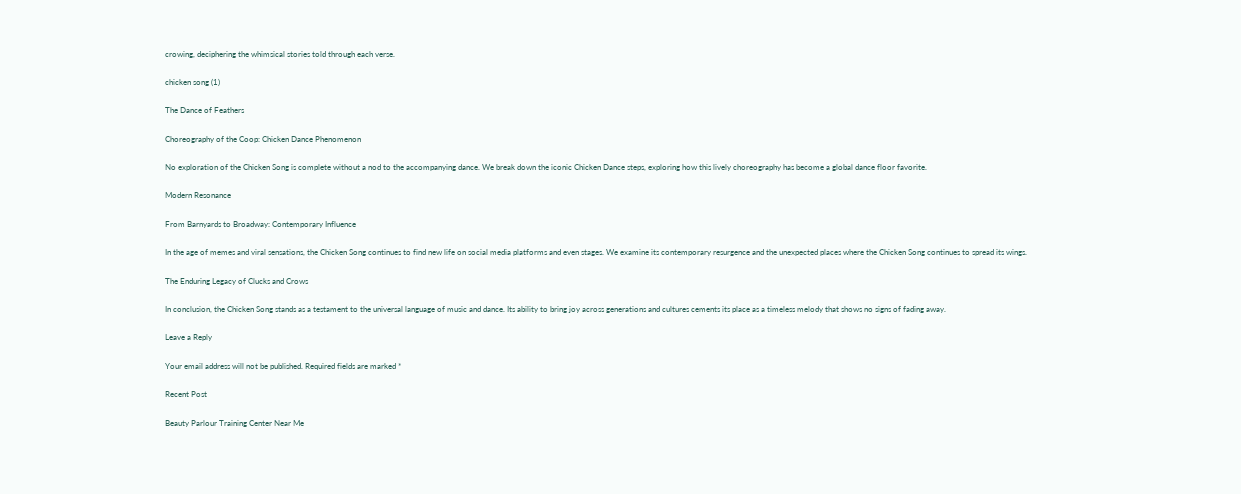crowing, deciphering the whimsical stories told through each verse.

chicken song (1)

The Dance of Feathers

Choreography of the Coop: Chicken Dance Phenomenon

No exploration of the Chicken Song is complete without a nod to the accompanying dance. We break down the iconic Chicken Dance steps, exploring how this lively choreography has become a global dance floor favorite.

Modern Resonance

From Barnyards to Broadway: Contemporary Influence

In the age of memes and viral sensations, the Chicken Song continues to find new life on social media platforms and even stages. We examine its contemporary resurgence and the unexpected places where the Chicken Song continues to spread its wings.

The Enduring Legacy of Clucks and Crows

In conclusion, the Chicken Song stands as a testament to the universal language of music and dance. Its ability to bring joy across generations and cultures cements its place as a timeless melody that shows no signs of fading away.

Leave a Reply

Your email address will not be published. Required fields are marked *

Recent Post

Beauty Parlour Training Center Near Me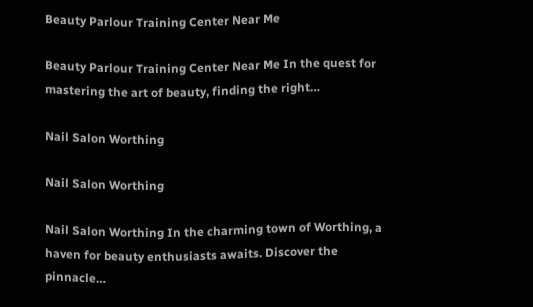Beauty Parlour Training Center Near Me

Beauty Parlour Training Center Near Me In the quest for mastering the art of beauty, finding the right…

Nail Salon Worthing

Nail Salon Worthing

Nail Salon Worthing In the charming town of Worthing, a haven for beauty enthusiasts awaits. Discover the pinnacle…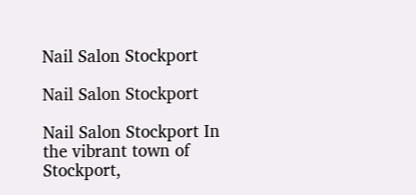Nail Salon Stockport

Nail Salon Stockport

Nail Salon Stockport In the vibrant town of Stockport,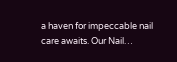a haven for impeccable nail care awaits. Our Nail…